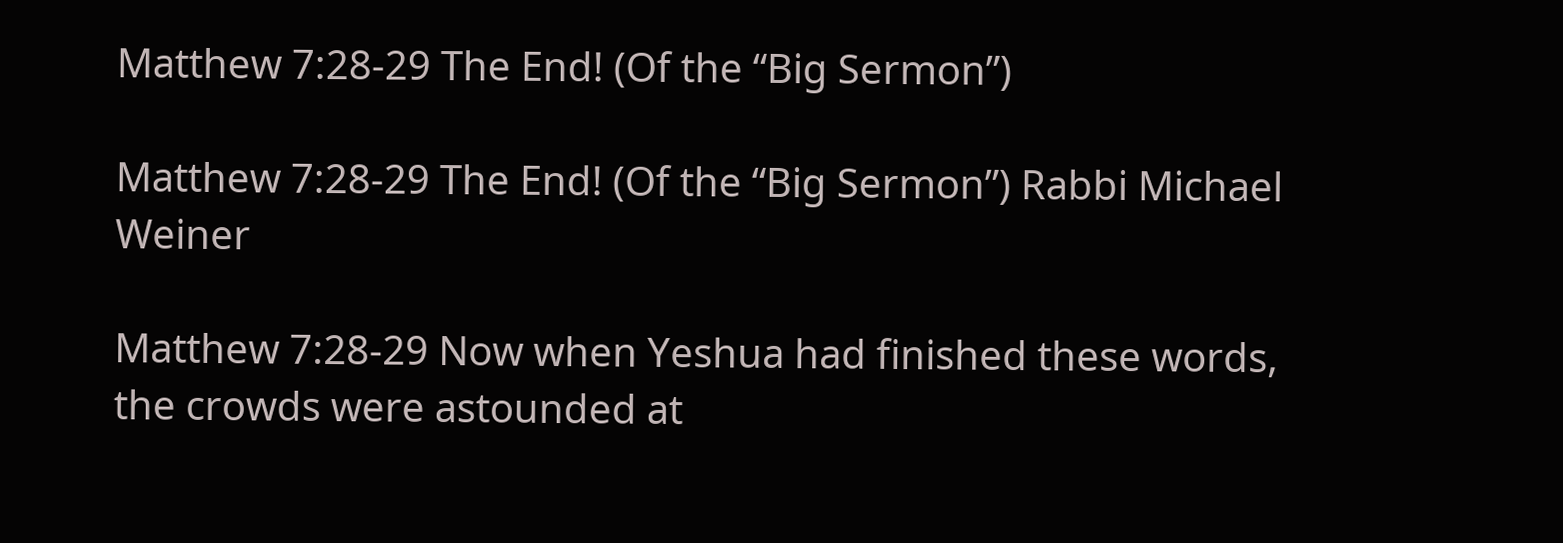Matthew 7:28-29 The End! (Of the “Big Sermon”)

Matthew 7:28-29 The End! (Of the “Big Sermon”) Rabbi Michael Weiner

Matthew 7:28-29 Now when Yeshua had finished these words, the crowds were astounded at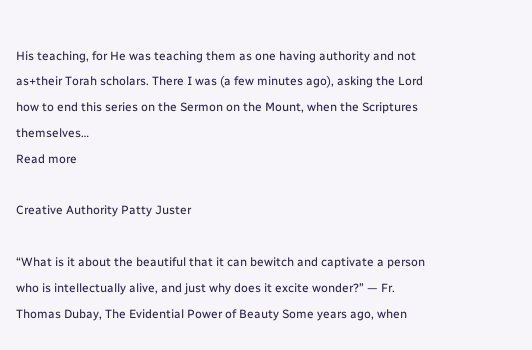His teaching, for He was teaching them as one having authority and not as+their Torah scholars. There I was (a few minutes ago), asking the Lord how to end this series on the Sermon on the Mount, when the Scriptures themselves…
Read more

Creative Authority Patty Juster

“What is it about the beautiful that it can bewitch and captivate a person who is intellectually alive, and just why does it excite wonder?” — Fr. Thomas Dubay, The Evidential Power of Beauty Some years ago, when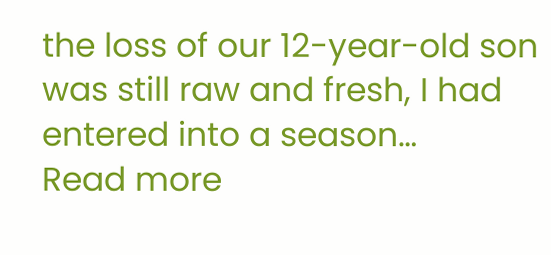the loss of our 12-year-old son was still raw and fresh, I had entered into a season…
Read more